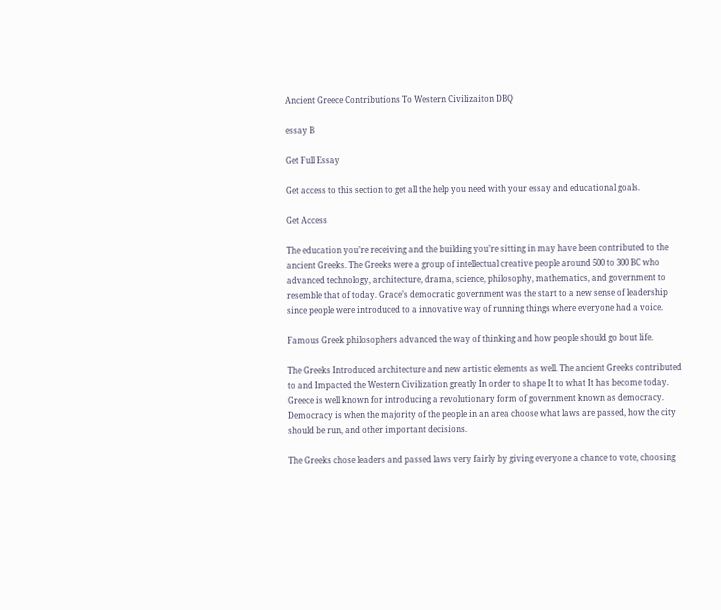Ancient Greece Contributions To Western Civilizaiton DBQ

essay B

Get Full Essay

Get access to this section to get all the help you need with your essay and educational goals.

Get Access

The education you’re receiving and the building you’re sitting in may have been contributed to the ancient Greeks. The Greeks were a group of intellectual creative people around 500 to 300 BC who advanced technology, architecture, drama, science, philosophy, mathematics, and government to resemble that of today. Grace’s democratic government was the start to a new sense of leadership since people were introduced to a innovative way of running things where everyone had a voice.

Famous Greek philosophers advanced the way of thinking and how people should go bout life.

The Greeks Introduced architecture and new artistic elements as well. The ancient Greeks contributed to and Impacted the Western Civilization greatly In order to shape It to what It has become today. Greece is well known for introducing a revolutionary form of government known as democracy. Democracy is when the majority of the people in an area choose what laws are passed, how the city should be run, and other important decisions.

The Greeks chose leaders and passed laws very fairly by giving everyone a chance to vote, choosing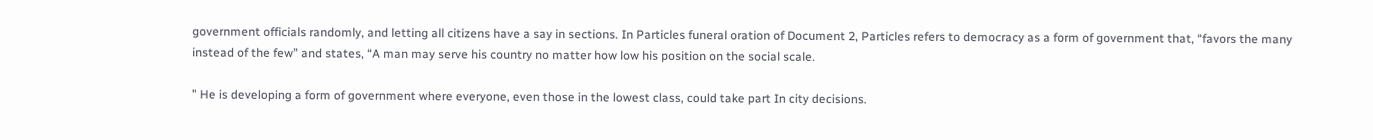government officials randomly, and letting all citizens have a say in sections. In Particles funeral oration of Document 2, Particles refers to democracy as a form of government that, “favors the many instead of the few” and states, “A man may serve his country no matter how low his position on the social scale.

” He is developing a form of government where everyone, even those in the lowest class, could take part In city decisions.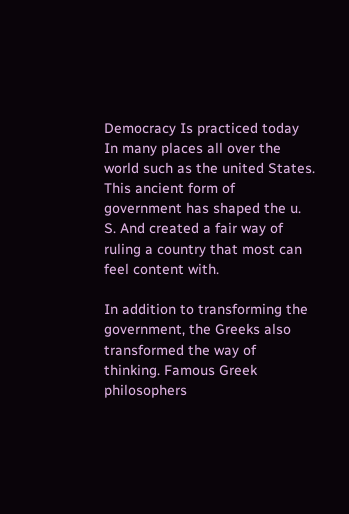Democracy Is practiced today In many places all over the world such as the united States. This ancient form of government has shaped the u. S. And created a fair way of ruling a country that most can feel content with.

In addition to transforming the government, the Greeks also transformed the way of thinking. Famous Greek philosophers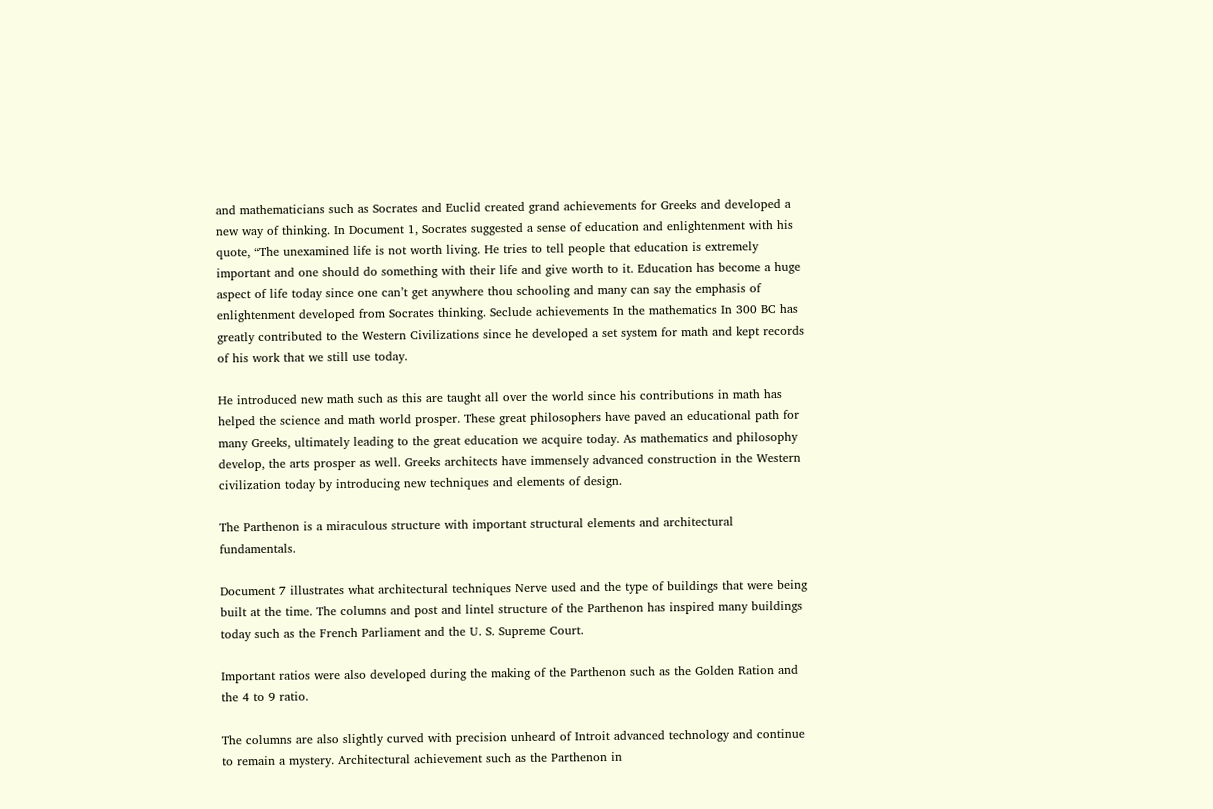and mathematicians such as Socrates and Euclid created grand achievements for Greeks and developed a new way of thinking. In Document 1, Socrates suggested a sense of education and enlightenment with his quote, “The unexamined life is not worth living. He tries to tell people that education is extremely important and one should do something with their life and give worth to it. Education has become a huge aspect of life today since one can’t get anywhere thou schooling and many can say the emphasis of enlightenment developed from Socrates thinking. Seclude achievements In the mathematics In 300 BC has greatly contributed to the Western Civilizations since he developed a set system for math and kept records of his work that we still use today.

He introduced new math such as this are taught all over the world since his contributions in math has helped the science and math world prosper. These great philosophers have paved an educational path for many Greeks, ultimately leading to the great education we acquire today. As mathematics and philosophy develop, the arts prosper as well. Greeks architects have immensely advanced construction in the Western civilization today by introducing new techniques and elements of design.

The Parthenon is a miraculous structure with important structural elements and architectural fundamentals.

Document 7 illustrates what architectural techniques Nerve used and the type of buildings that were being built at the time. The columns and post and lintel structure of the Parthenon has inspired many buildings today such as the French Parliament and the U. S. Supreme Court.

Important ratios were also developed during the making of the Parthenon such as the Golden Ration and the 4 to 9 ratio.

The columns are also slightly curved with precision unheard of Introit advanced technology and continue to remain a mystery. Architectural achievement such as the Parthenon in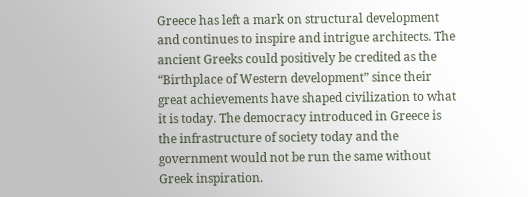Greece has left a mark on structural development and continues to inspire and intrigue architects. The ancient Greeks could positively be credited as the “Birthplace of Western development” since their great achievements have shaped civilization to what it is today. The democracy introduced in Greece is the infrastructure of society today and the government would not be run the same without Greek inspiration.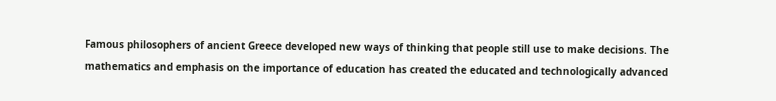Famous philosophers of ancient Greece developed new ways of thinking that people still use to make decisions. The mathematics and emphasis on the importance of education has created the educated and technologically advanced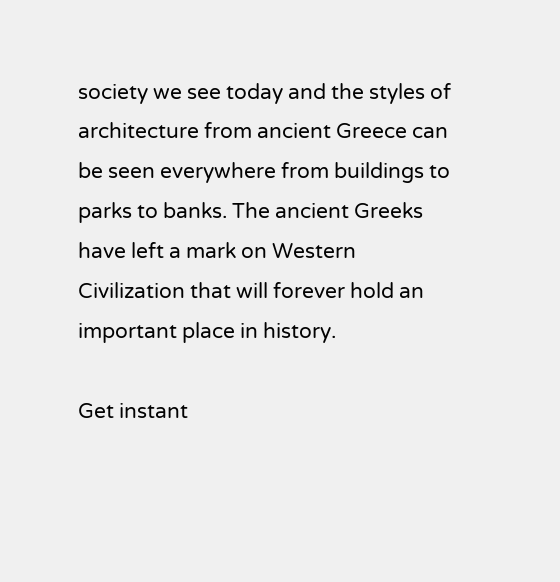society we see today and the styles of architecture from ancient Greece can be seen everywhere from buildings to parks to banks. The ancient Greeks have left a mark on Western Civilization that will forever hold an important place in history.

Get instant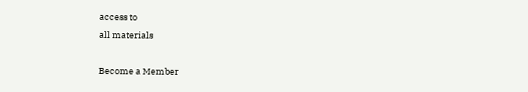access to
all materials

Become a Member